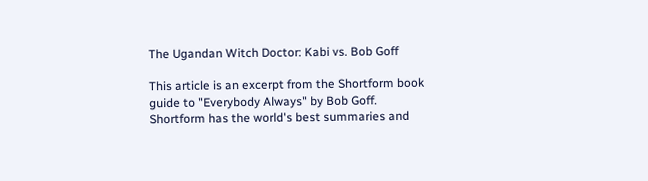The Ugandan Witch Doctor: Kabi vs. Bob Goff

This article is an excerpt from the Shortform book guide to "Everybody Always" by Bob Goff. Shortform has the world's best summaries and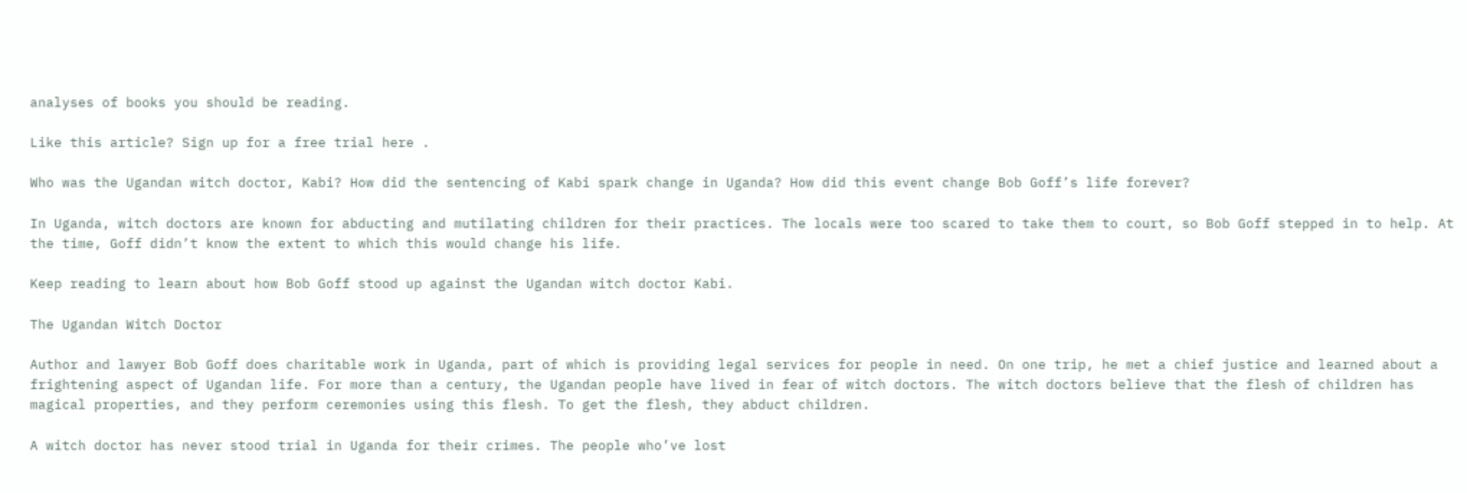analyses of books you should be reading.

Like this article? Sign up for a free trial here .

Who was the Ugandan witch doctor, Kabi? How did the sentencing of Kabi spark change in Uganda? How did this event change Bob Goff’s life forever?

In Uganda, witch doctors are known for abducting and mutilating children for their practices. The locals were too scared to take them to court, so Bob Goff stepped in to help. At the time, Goff didn’t know the extent to which this would change his life.

Keep reading to learn about how Bob Goff stood up against the Ugandan witch doctor Kabi.

The Ugandan Witch Doctor

Author and lawyer Bob Goff does charitable work in Uganda, part of which is providing legal services for people in need. On one trip, he met a chief justice and learned about a frightening aspect of Ugandan life. For more than a century, the Ugandan people have lived in fear of witch doctors. The witch doctors believe that the flesh of children has magical properties, and they perform ceremonies using this flesh. To get the flesh, they abduct children.

A witch doctor has never stood trial in Uganda for their crimes. The people who’ve lost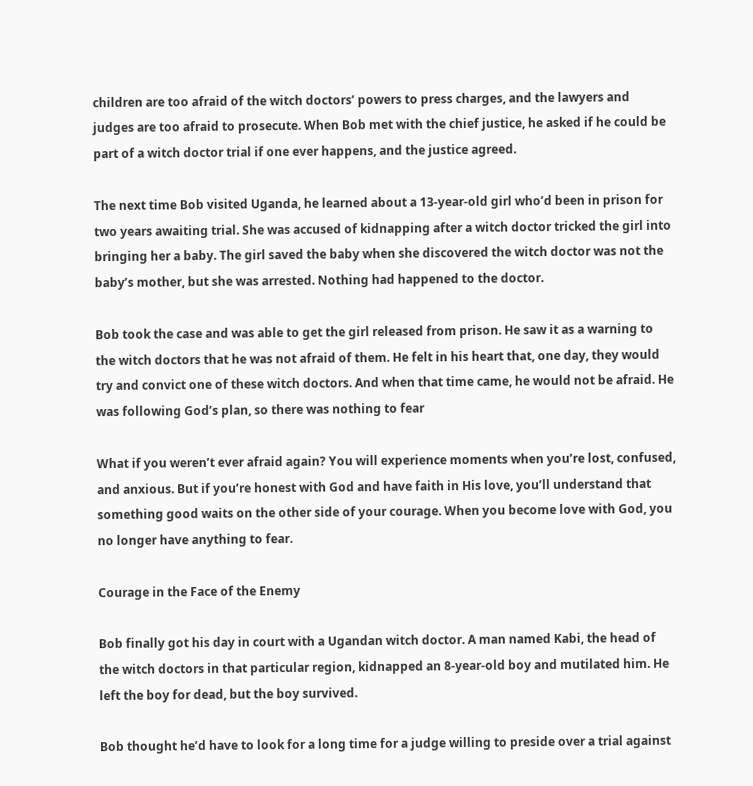children are too afraid of the witch doctors’ powers to press charges, and the lawyers and judges are too afraid to prosecute. When Bob met with the chief justice, he asked if he could be part of a witch doctor trial if one ever happens, and the justice agreed.

The next time Bob visited Uganda, he learned about a 13-year-old girl who’d been in prison for two years awaiting trial. She was accused of kidnapping after a witch doctor tricked the girl into bringing her a baby. The girl saved the baby when she discovered the witch doctor was not the baby’s mother, but she was arrested. Nothing had happened to the doctor.

Bob took the case and was able to get the girl released from prison. He saw it as a warning to the witch doctors that he was not afraid of them. He felt in his heart that, one day, they would try and convict one of these witch doctors. And when that time came, he would not be afraid. He was following God’s plan, so there was nothing to fear

What if you weren’t ever afraid again? You will experience moments when you’re lost, confused, and anxious. But if you’re honest with God and have faith in His love, you’ll understand that something good waits on the other side of your courage. When you become love with God, you no longer have anything to fear.

Courage in the Face of the Enemy

Bob finally got his day in court with a Ugandan witch doctor. A man named Kabi, the head of the witch doctors in that particular region, kidnapped an 8-year-old boy and mutilated him. He left the boy for dead, but the boy survived.

Bob thought he’d have to look for a long time for a judge willing to preside over a trial against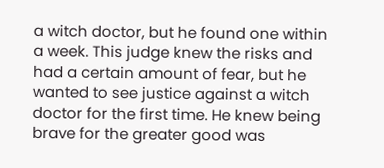a witch doctor, but he found one within a week. This judge knew the risks and had a certain amount of fear, but he wanted to see justice against a witch doctor for the first time. He knew being brave for the greater good was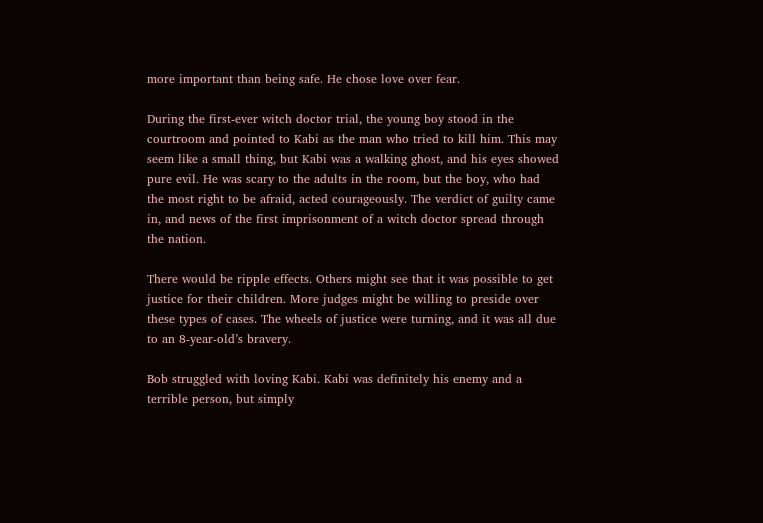more important than being safe. He chose love over fear.

During the first-ever witch doctor trial, the young boy stood in the courtroom and pointed to Kabi as the man who tried to kill him. This may seem like a small thing, but Kabi was a walking ghost, and his eyes showed pure evil. He was scary to the adults in the room, but the boy, who had the most right to be afraid, acted courageously. The verdict of guilty came in, and news of the first imprisonment of a witch doctor spread through the nation.

There would be ripple effects. Others might see that it was possible to get justice for their children. More judges might be willing to preside over these types of cases. The wheels of justice were turning, and it was all due to an 8-year-old’s bravery.

Bob struggled with loving Kabi. Kabi was definitely his enemy and a terrible person, but simply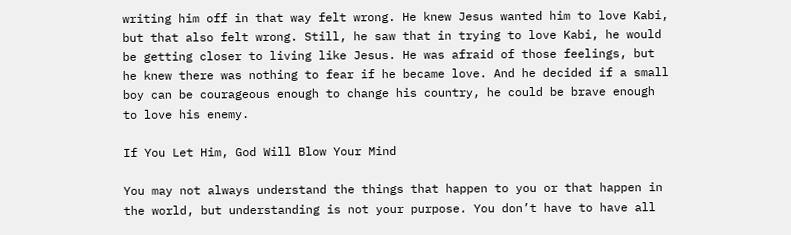writing him off in that way felt wrong. He knew Jesus wanted him to love Kabi, but that also felt wrong. Still, he saw that in trying to love Kabi, he would be getting closer to living like Jesus. He was afraid of those feelings, but he knew there was nothing to fear if he became love. And he decided if a small boy can be courageous enough to change his country, he could be brave enough to love his enemy.

If You Let Him, God Will Blow Your Mind

You may not always understand the things that happen to you or that happen in the world, but understanding is not your purpose. You don’t have to have all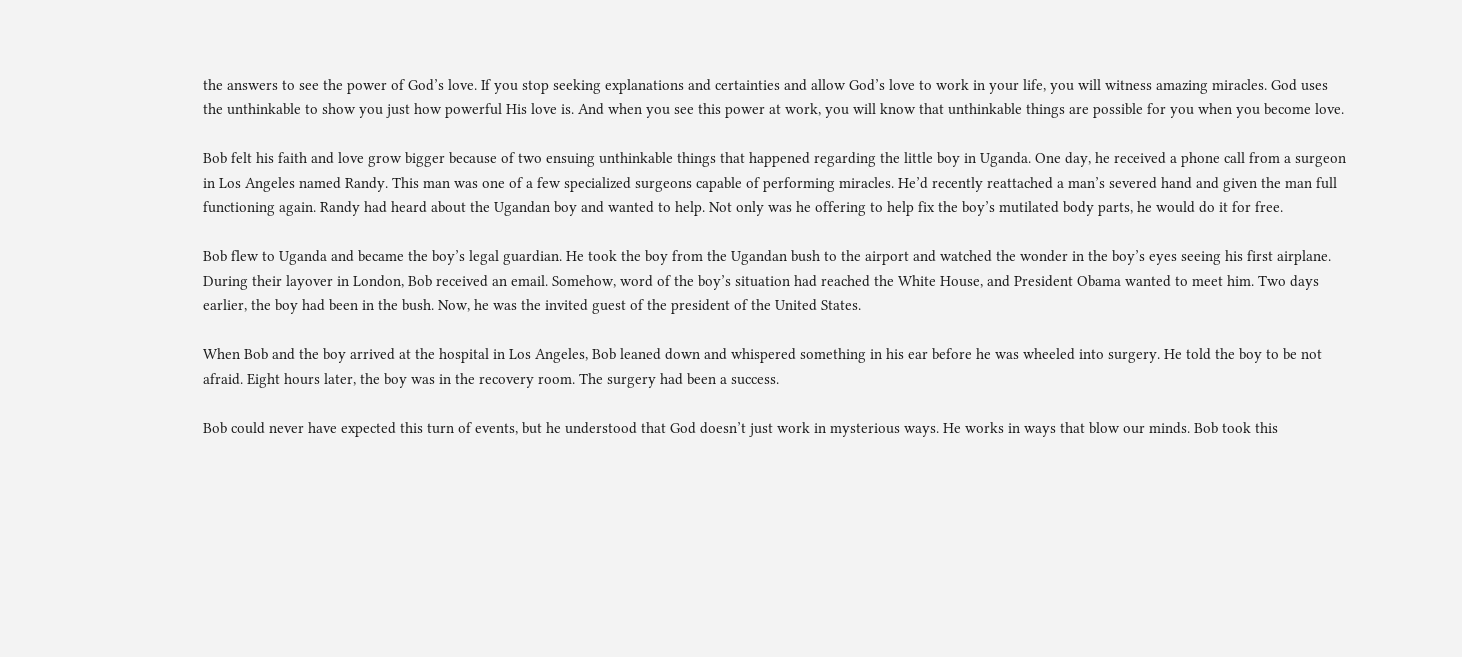the answers to see the power of God’s love. If you stop seeking explanations and certainties and allow God’s love to work in your life, you will witness amazing miracles. God uses the unthinkable to show you just how powerful His love is. And when you see this power at work, you will know that unthinkable things are possible for you when you become love.

Bob felt his faith and love grow bigger because of two ensuing unthinkable things that happened regarding the little boy in Uganda. One day, he received a phone call from a surgeon in Los Angeles named Randy. This man was one of a few specialized surgeons capable of performing miracles. He’d recently reattached a man’s severed hand and given the man full functioning again. Randy had heard about the Ugandan boy and wanted to help. Not only was he offering to help fix the boy’s mutilated body parts, he would do it for free.

Bob flew to Uganda and became the boy’s legal guardian. He took the boy from the Ugandan bush to the airport and watched the wonder in the boy’s eyes seeing his first airplane. During their layover in London, Bob received an email. Somehow, word of the boy’s situation had reached the White House, and President Obama wanted to meet him. Two days earlier, the boy had been in the bush. Now, he was the invited guest of the president of the United States.

When Bob and the boy arrived at the hospital in Los Angeles, Bob leaned down and whispered something in his ear before he was wheeled into surgery. He told the boy to be not afraid. Eight hours later, the boy was in the recovery room. The surgery had been a success.

Bob could never have expected this turn of events, but he understood that God doesn’t just work in mysterious ways. He works in ways that blow our minds. Bob took this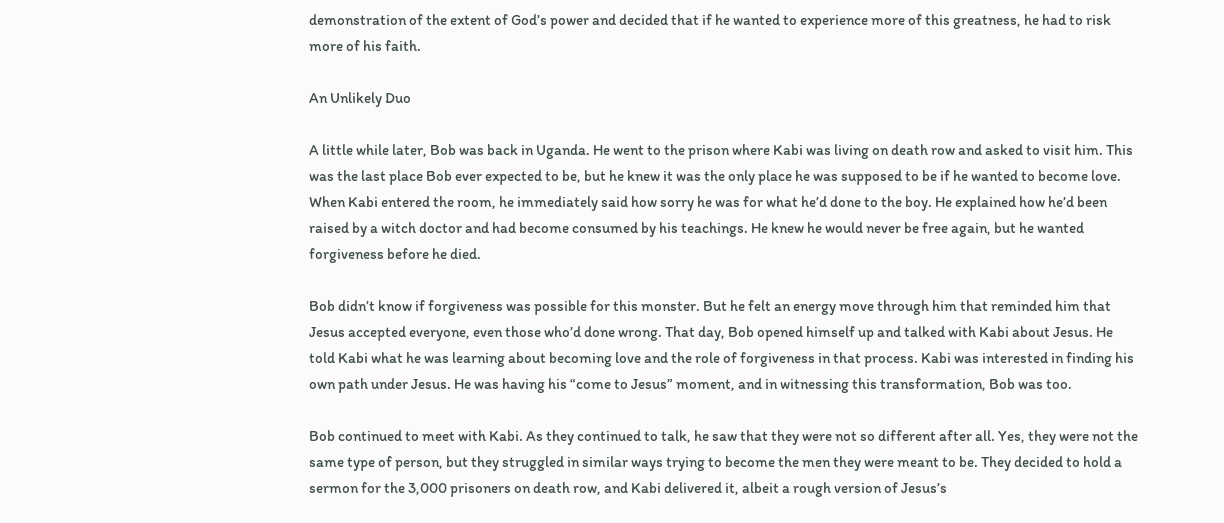demonstration of the extent of God’s power and decided that if he wanted to experience more of this greatness, he had to risk more of his faith.

An Unlikely Duo

A little while later, Bob was back in Uganda. He went to the prison where Kabi was living on death row and asked to visit him. This was the last place Bob ever expected to be, but he knew it was the only place he was supposed to be if he wanted to become love. When Kabi entered the room, he immediately said how sorry he was for what he’d done to the boy. He explained how he’d been raised by a witch doctor and had become consumed by his teachings. He knew he would never be free again, but he wanted forgiveness before he died.

Bob didn’t know if forgiveness was possible for this monster. But he felt an energy move through him that reminded him that Jesus accepted everyone, even those who’d done wrong. That day, Bob opened himself up and talked with Kabi about Jesus. He told Kabi what he was learning about becoming love and the role of forgiveness in that process. Kabi was interested in finding his own path under Jesus. He was having his “come to Jesus” moment, and in witnessing this transformation, Bob was too.

Bob continued to meet with Kabi. As they continued to talk, he saw that they were not so different after all. Yes, they were not the same type of person, but they struggled in similar ways trying to become the men they were meant to be. They decided to hold a sermon for the 3,000 prisoners on death row, and Kabi delivered it, albeit a rough version of Jesus’s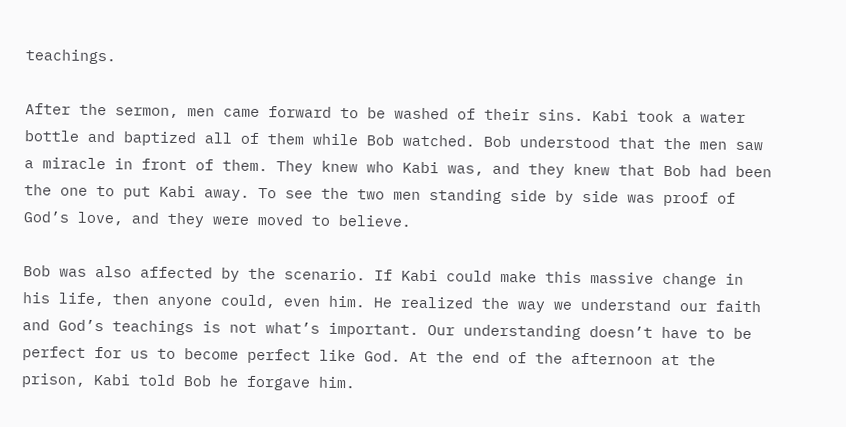teachings.

After the sermon, men came forward to be washed of their sins. Kabi took a water bottle and baptized all of them while Bob watched. Bob understood that the men saw a miracle in front of them. They knew who Kabi was, and they knew that Bob had been the one to put Kabi away. To see the two men standing side by side was proof of God’s love, and they were moved to believe.

Bob was also affected by the scenario. If Kabi could make this massive change in his life, then anyone could, even him. He realized the way we understand our faith and God’s teachings is not what’s important. Our understanding doesn’t have to be perfect for us to become perfect like God. At the end of the afternoon at the prison, Kabi told Bob he forgave him.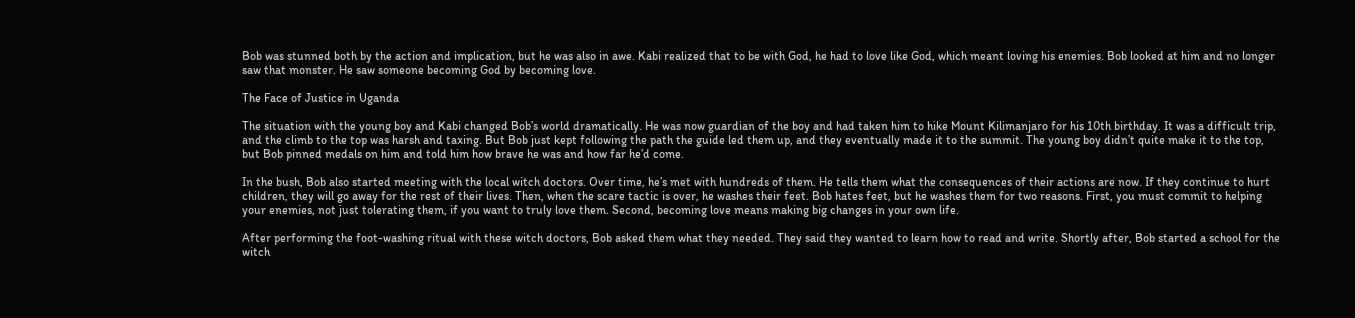Bob was stunned both by the action and implication, but he was also in awe. Kabi realized that to be with God, he had to love like God, which meant loving his enemies. Bob looked at him and no longer saw that monster. He saw someone becoming God by becoming love.

The Face of Justice in Uganda

The situation with the young boy and Kabi changed Bob’s world dramatically. He was now guardian of the boy and had taken him to hike Mount Kilimanjaro for his 10th birthday. It was a difficult trip, and the climb to the top was harsh and taxing. But Bob just kept following the path the guide led them up, and they eventually made it to the summit. The young boy didn’t quite make it to the top, but Bob pinned medals on him and told him how brave he was and how far he’d come.

In the bush, Bob also started meeting with the local witch doctors. Over time, he’s met with hundreds of them. He tells them what the consequences of their actions are now. If they continue to hurt children, they will go away for the rest of their lives. Then, when the scare tactic is over, he washes their feet. Bob hates feet, but he washes them for two reasons. First, you must commit to helping your enemies, not just tolerating them, if you want to truly love them. Second, becoming love means making big changes in your own life.

After performing the foot-washing ritual with these witch doctors, Bob asked them what they needed. They said they wanted to learn how to read and write. Shortly after, Bob started a school for the witch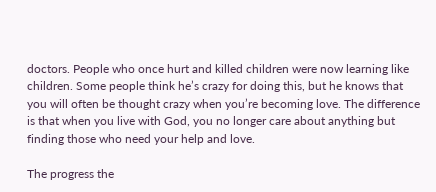doctors. People who once hurt and killed children were now learning like children. Some people think he’s crazy for doing this, but he knows that you will often be thought crazy when you’re becoming love. The difference is that when you live with God, you no longer care about anything but finding those who need your help and love.

The progress the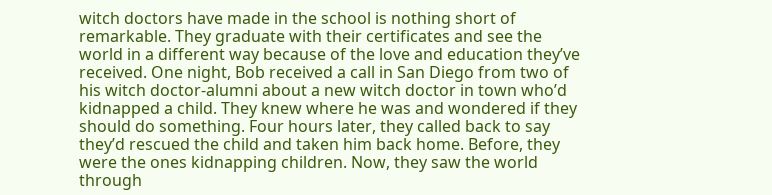witch doctors have made in the school is nothing short of remarkable. They graduate with their certificates and see the world in a different way because of the love and education they’ve received. One night, Bob received a call in San Diego from two of his witch doctor-alumni about a new witch doctor in town who’d kidnapped a child. They knew where he was and wondered if they should do something. Four hours later, they called back to say they’d rescued the child and taken him back home. Before, they were the ones kidnapping children. Now, they saw the world through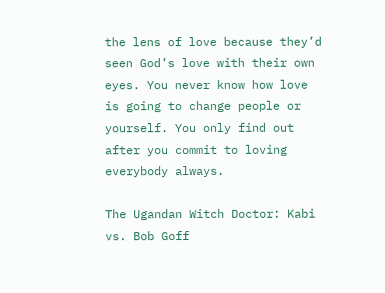the lens of love because they’d seen God’s love with their own eyes. You never know how love is going to change people or yourself. You only find out after you commit to loving everybody always.

The Ugandan Witch Doctor: Kabi vs. Bob Goff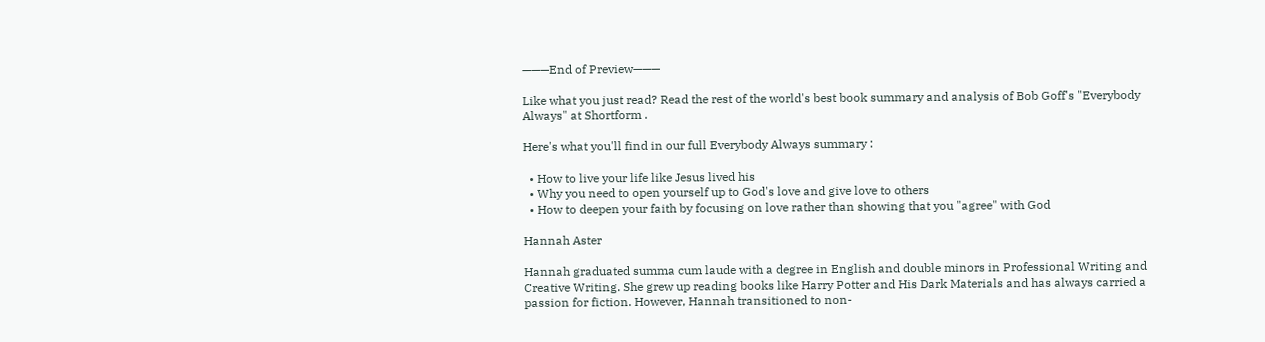———End of Preview———

Like what you just read? Read the rest of the world's best book summary and analysis of Bob Goff's "Everybody Always" at Shortform .

Here's what you'll find in our full Everybody Always summary :

  • How to live your life like Jesus lived his
  • Why you need to open yourself up to God's love and give love to others
  • How to deepen your faith by focusing on love rather than showing that you "agree" with God

Hannah Aster

Hannah graduated summa cum laude with a degree in English and double minors in Professional Writing and Creative Writing. She grew up reading books like Harry Potter and His Dark Materials and has always carried a passion for fiction. However, Hannah transitioned to non-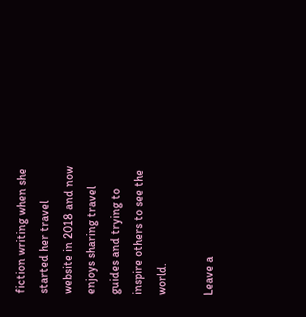fiction writing when she started her travel website in 2018 and now enjoys sharing travel guides and trying to inspire others to see the world.

Leave a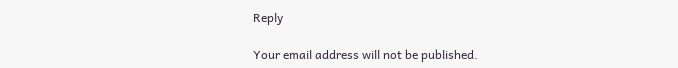Reply

Your email address will not be published.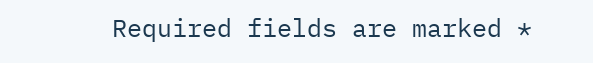Required fields are marked *